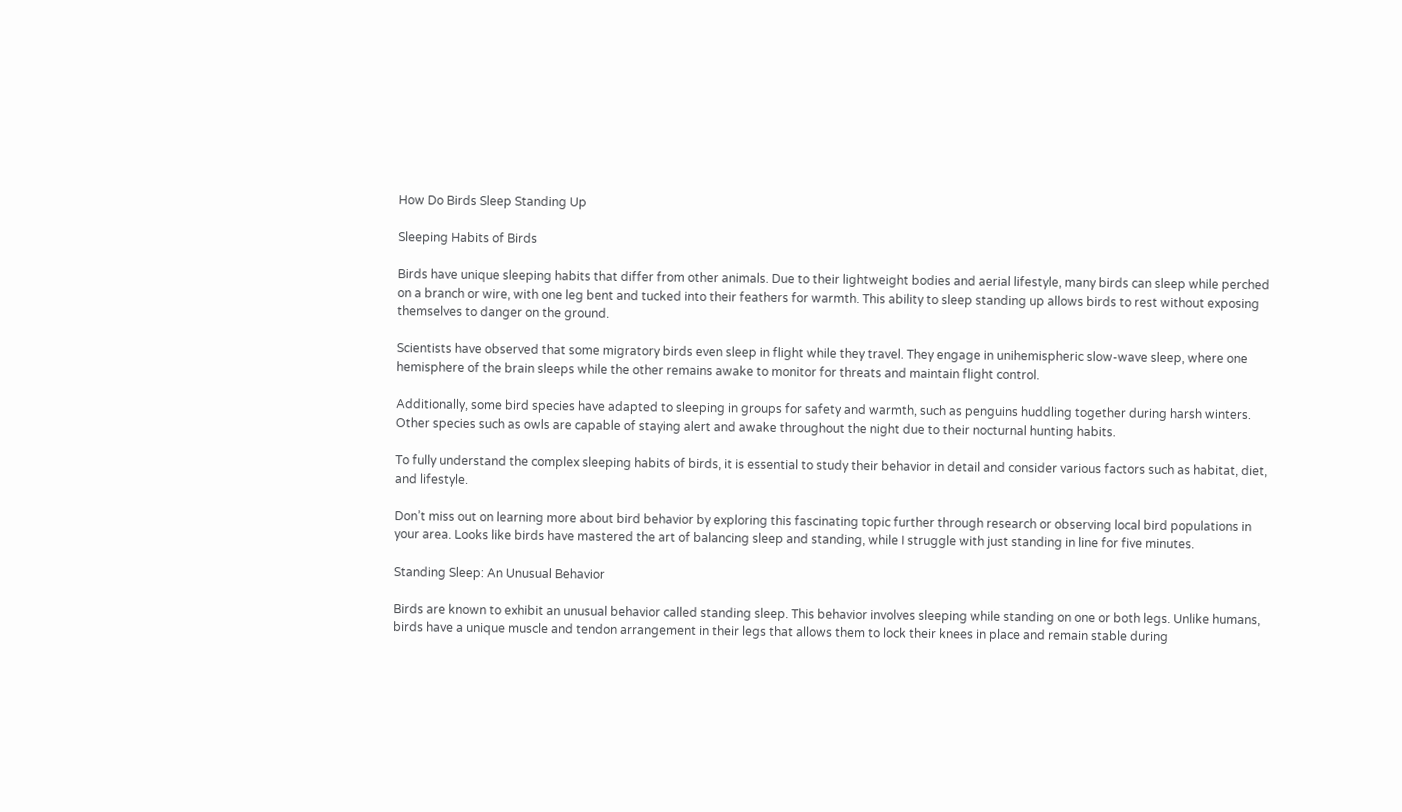How Do Birds Sleep Standing Up

Sleeping Habits of Birds

Birds have unique sleeping habits that differ from other animals. Due to their lightweight bodies and aerial lifestyle, many birds can sleep while perched on a branch or wire, with one leg bent and tucked into their feathers for warmth. This ability to sleep standing up allows birds to rest without exposing themselves to danger on the ground.

Scientists have observed that some migratory birds even sleep in flight while they travel. They engage in unihemispheric slow-wave sleep, where one hemisphere of the brain sleeps while the other remains awake to monitor for threats and maintain flight control.

Additionally, some bird species have adapted to sleeping in groups for safety and warmth, such as penguins huddling together during harsh winters. Other species such as owls are capable of staying alert and awake throughout the night due to their nocturnal hunting habits.

To fully understand the complex sleeping habits of birds, it is essential to study their behavior in detail and consider various factors such as habitat, diet, and lifestyle.

Don’t miss out on learning more about bird behavior by exploring this fascinating topic further through research or observing local bird populations in your area. Looks like birds have mastered the art of balancing sleep and standing, while I struggle with just standing in line for five minutes.

Standing Sleep: An Unusual Behavior

Birds are known to exhibit an unusual behavior called standing sleep. This behavior involves sleeping while standing on one or both legs. Unlike humans, birds have a unique muscle and tendon arrangement in their legs that allows them to lock their knees in place and remain stable during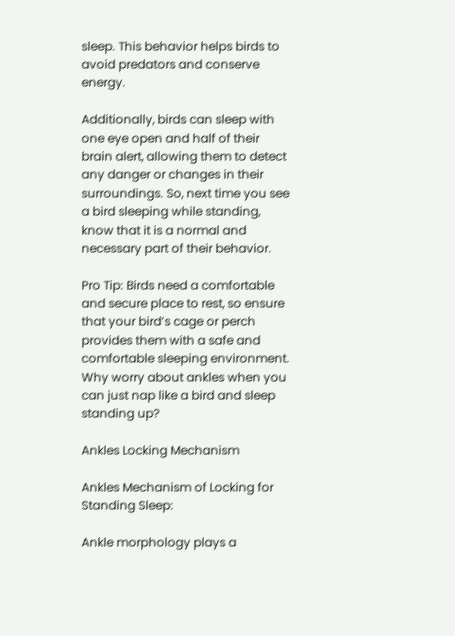sleep. This behavior helps birds to avoid predators and conserve energy.

Additionally, birds can sleep with one eye open and half of their brain alert, allowing them to detect any danger or changes in their surroundings. So, next time you see a bird sleeping while standing, know that it is a normal and necessary part of their behavior.

Pro Tip: Birds need a comfortable and secure place to rest, so ensure that your bird’s cage or perch provides them with a safe and comfortable sleeping environment.
Why worry about ankles when you can just nap like a bird and sleep standing up?

Ankles Locking Mechanism

Ankles Mechanism of Locking for Standing Sleep:

Ankle morphology plays a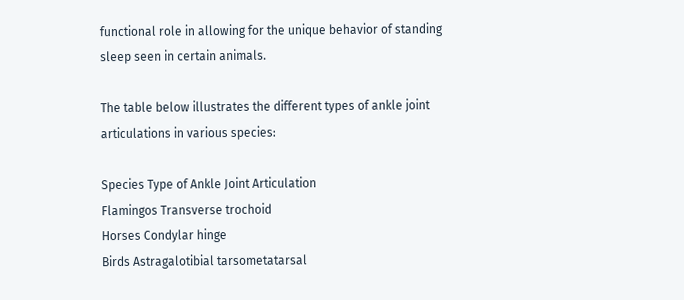functional role in allowing for the unique behavior of standing sleep seen in certain animals.

The table below illustrates the different types of ankle joint articulations in various species:

Species Type of Ankle Joint Articulation
Flamingos Transverse trochoid
Horses Condylar hinge
Birds Astragalotibial tarsometatarsal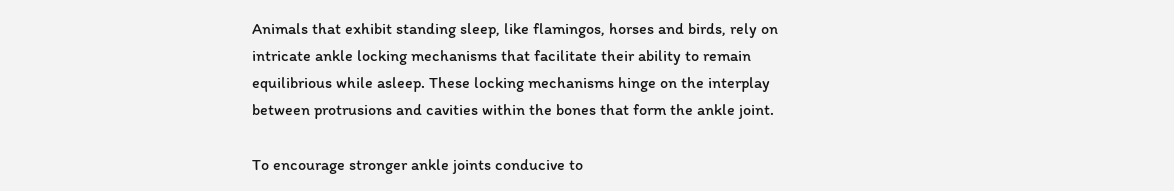Animals that exhibit standing sleep, like flamingos, horses and birds, rely on intricate ankle locking mechanisms that facilitate their ability to remain equilibrious while asleep. These locking mechanisms hinge on the interplay between protrusions and cavities within the bones that form the ankle joint.

To encourage stronger ankle joints conducive to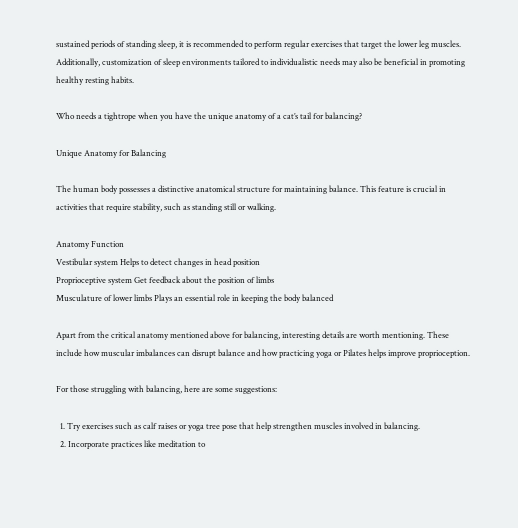sustained periods of standing sleep, it is recommended to perform regular exercises that target the lower leg muscles. Additionally, customization of sleep environments tailored to individualistic needs may also be beneficial in promoting healthy resting habits.

Who needs a tightrope when you have the unique anatomy of a cat’s tail for balancing?

Unique Anatomy for Balancing

The human body possesses a distinctive anatomical structure for maintaining balance. This feature is crucial in activities that require stability, such as standing still or walking.

Anatomy Function
Vestibular system Helps to detect changes in head position
Proprioceptive system Get feedback about the position of limbs
Musculature of lower limbs Plays an essential role in keeping the body balanced

Apart from the critical anatomy mentioned above for balancing, interesting details are worth mentioning. These include how muscular imbalances can disrupt balance and how practicing yoga or Pilates helps improve proprioception.

For those struggling with balancing, here are some suggestions:

  1. Try exercises such as calf raises or yoga tree pose that help strengthen muscles involved in balancing.
  2. Incorporate practices like meditation to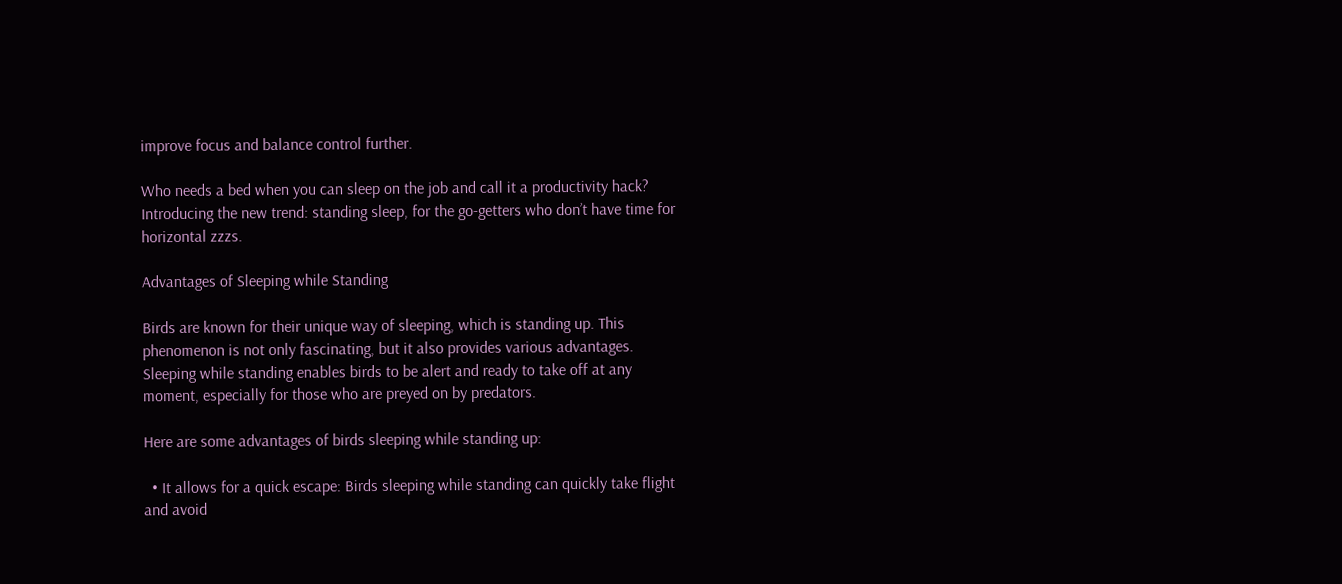improve focus and balance control further.

Who needs a bed when you can sleep on the job and call it a productivity hack? Introducing the new trend: standing sleep, for the go-getters who don’t have time for horizontal zzzs.

Advantages of Sleeping while Standing

Birds are known for their unique way of sleeping, which is standing up. This phenomenon is not only fascinating, but it also provides various advantages. Sleeping while standing enables birds to be alert and ready to take off at any moment, especially for those who are preyed on by predators.

Here are some advantages of birds sleeping while standing up:

  • It allows for a quick escape: Birds sleeping while standing can quickly take flight and avoid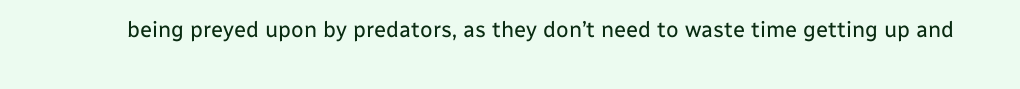being preyed upon by predators, as they don’t need to waste time getting up and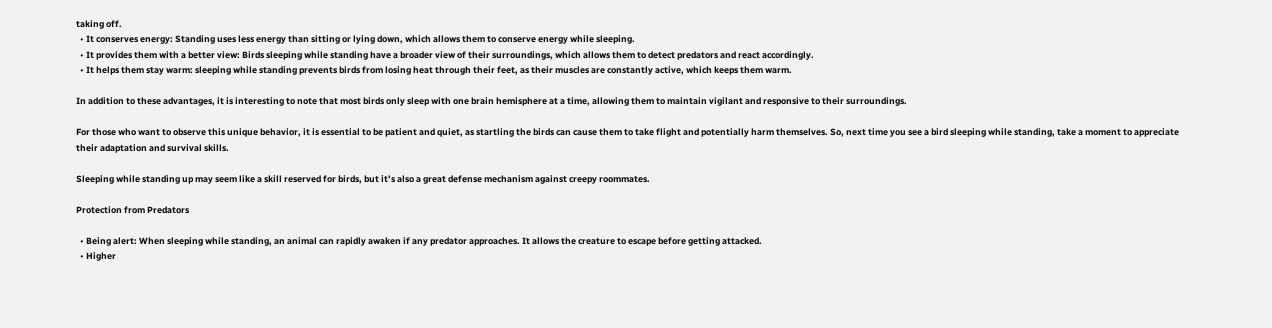taking off.
  • It conserves energy: Standing uses less energy than sitting or lying down, which allows them to conserve energy while sleeping.
  • It provides them with a better view: Birds sleeping while standing have a broader view of their surroundings, which allows them to detect predators and react accordingly.
  • It helps them stay warm: sleeping while standing prevents birds from losing heat through their feet, as their muscles are constantly active, which keeps them warm.

In addition to these advantages, it is interesting to note that most birds only sleep with one brain hemisphere at a time, allowing them to maintain vigilant and responsive to their surroundings.

For those who want to observe this unique behavior, it is essential to be patient and quiet, as startling the birds can cause them to take flight and potentially harm themselves. So, next time you see a bird sleeping while standing, take a moment to appreciate their adaptation and survival skills.

Sleeping while standing up may seem like a skill reserved for birds, but it’s also a great defense mechanism against creepy roommates.

Protection from Predators

  • Being alert: When sleeping while standing, an animal can rapidly awaken if any predator approaches. It allows the creature to escape before getting attacked.
  • Higher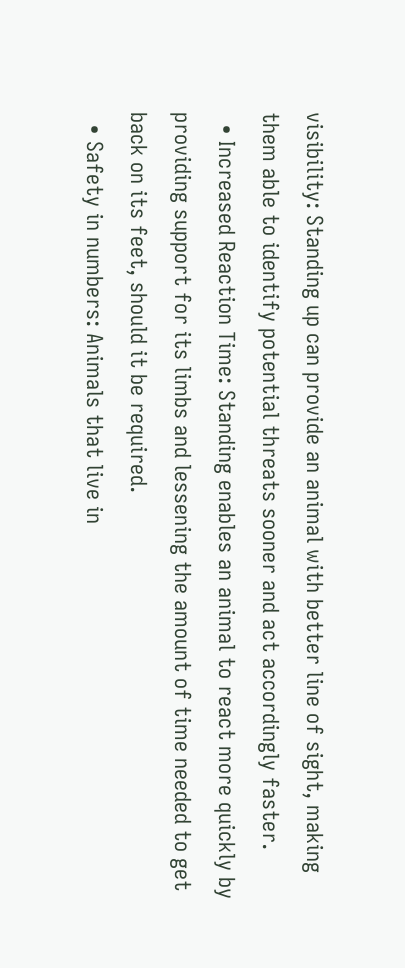visibility: Standing up can provide an animal with better line of sight, making them able to identify potential threats sooner and act accordingly faster.
  • Increased Reaction Time: Standing enables an animal to react more quickly by providing support for its limbs and lessening the amount of time needed to get back on its feet, should it be required.
  • Safety in numbers: Animals that live in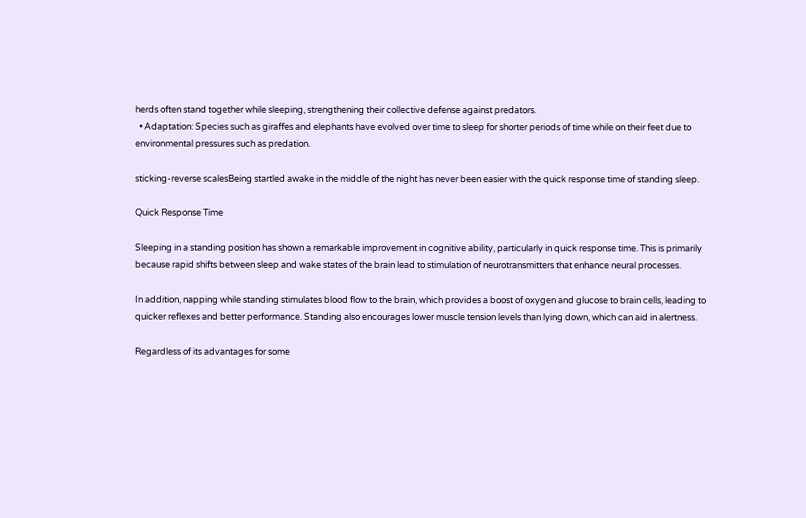herds often stand together while sleeping, strengthening their collective defense against predators.
  • Adaptation: Species such as giraffes and elephants have evolved over time to sleep for shorter periods of time while on their feet due to environmental pressures such as predation.

sticking-reverse scalesBeing startled awake in the middle of the night has never been easier with the quick response time of standing sleep.

Quick Response Time

Sleeping in a standing position has shown a remarkable improvement in cognitive ability, particularly in quick response time. This is primarily because rapid shifts between sleep and wake states of the brain lead to stimulation of neurotransmitters that enhance neural processes.

In addition, napping while standing stimulates blood flow to the brain, which provides a boost of oxygen and glucose to brain cells, leading to quicker reflexes and better performance. Standing also encourages lower muscle tension levels than lying down, which can aid in alertness.

Regardless of its advantages for some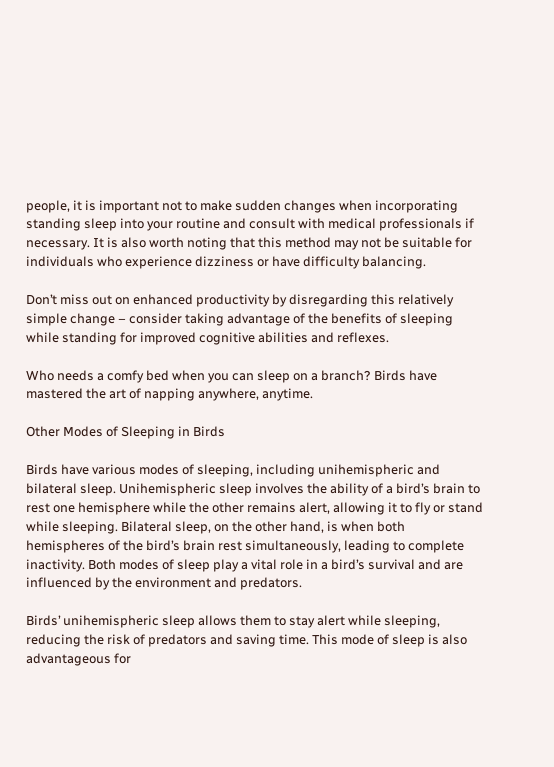people, it is important not to make sudden changes when incorporating standing sleep into your routine and consult with medical professionals if necessary. It is also worth noting that this method may not be suitable for individuals who experience dizziness or have difficulty balancing.

Don’t miss out on enhanced productivity by disregarding this relatively simple change – consider taking advantage of the benefits of sleeping while standing for improved cognitive abilities and reflexes.

Who needs a comfy bed when you can sleep on a branch? Birds have mastered the art of napping anywhere, anytime.

Other Modes of Sleeping in Birds

Birds have various modes of sleeping, including unihemispheric and bilateral sleep. Unihemispheric sleep involves the ability of a bird’s brain to rest one hemisphere while the other remains alert, allowing it to fly or stand while sleeping. Bilateral sleep, on the other hand, is when both hemispheres of the bird’s brain rest simultaneously, leading to complete inactivity. Both modes of sleep play a vital role in a bird’s survival and are influenced by the environment and predators.

Birds’ unihemispheric sleep allows them to stay alert while sleeping, reducing the risk of predators and saving time. This mode of sleep is also advantageous for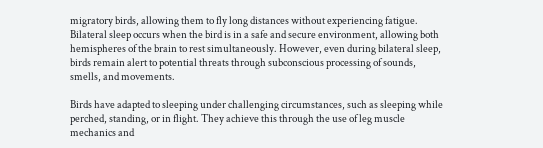migratory birds, allowing them to fly long distances without experiencing fatigue. Bilateral sleep occurs when the bird is in a safe and secure environment, allowing both hemispheres of the brain to rest simultaneously. However, even during bilateral sleep, birds remain alert to potential threats through subconscious processing of sounds, smells, and movements.

Birds have adapted to sleeping under challenging circumstances, such as sleeping while perched, standing, or in flight. They achieve this through the use of leg muscle mechanics and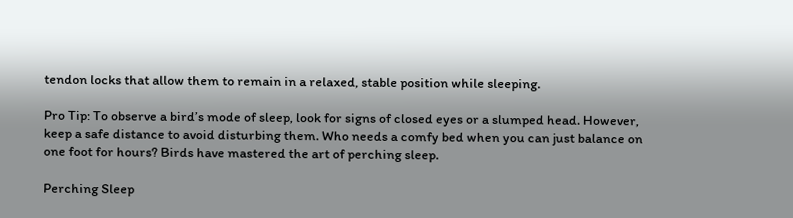tendon locks that allow them to remain in a relaxed, stable position while sleeping.

Pro Tip: To observe a bird’s mode of sleep, look for signs of closed eyes or a slumped head. However, keep a safe distance to avoid disturbing them. Who needs a comfy bed when you can just balance on one foot for hours? Birds have mastered the art of perching sleep.

Perching Sleep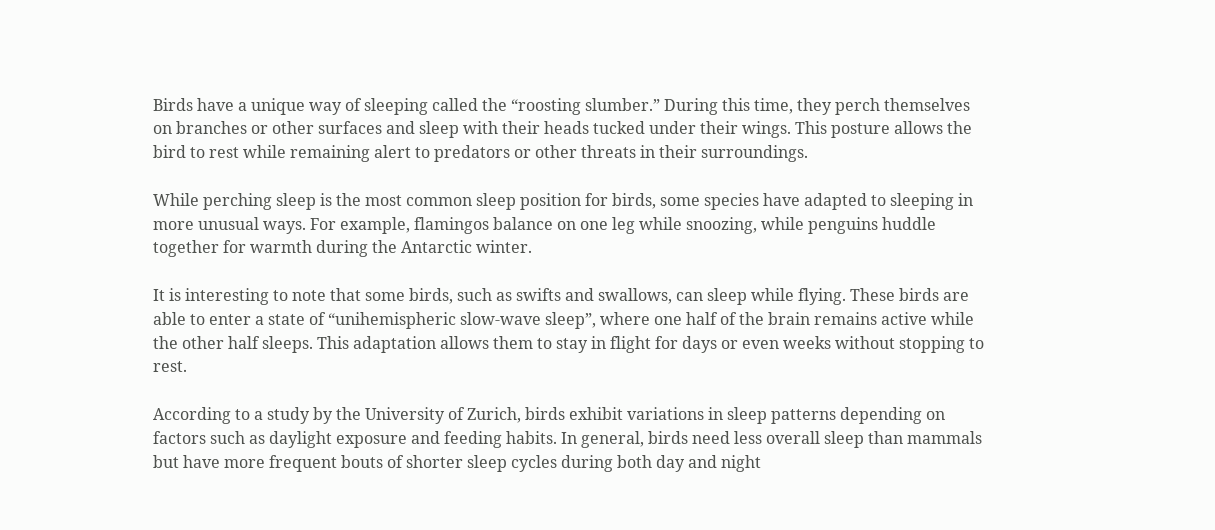Birds have a unique way of sleeping called the “roosting slumber.” During this time, they perch themselves on branches or other surfaces and sleep with their heads tucked under their wings. This posture allows the bird to rest while remaining alert to predators or other threats in their surroundings.

While perching sleep is the most common sleep position for birds, some species have adapted to sleeping in more unusual ways. For example, flamingos balance on one leg while snoozing, while penguins huddle together for warmth during the Antarctic winter.

It is interesting to note that some birds, such as swifts and swallows, can sleep while flying. These birds are able to enter a state of “unihemispheric slow-wave sleep”, where one half of the brain remains active while the other half sleeps. This adaptation allows them to stay in flight for days or even weeks without stopping to rest.

According to a study by the University of Zurich, birds exhibit variations in sleep patterns depending on factors such as daylight exposure and feeding habits. In general, birds need less overall sleep than mammals but have more frequent bouts of shorter sleep cycles during both day and night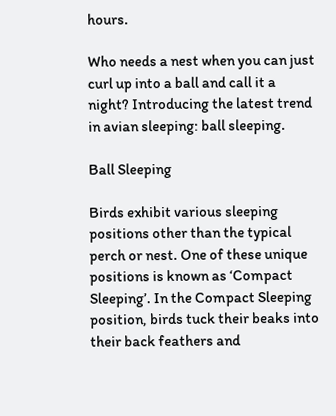hours.

Who needs a nest when you can just curl up into a ball and call it a night? Introducing the latest trend in avian sleeping: ball sleeping.

Ball Sleeping

Birds exhibit various sleeping positions other than the typical perch or nest. One of these unique positions is known as ‘Compact Sleeping’. In the Compact Sleeping position, birds tuck their beaks into their back feathers and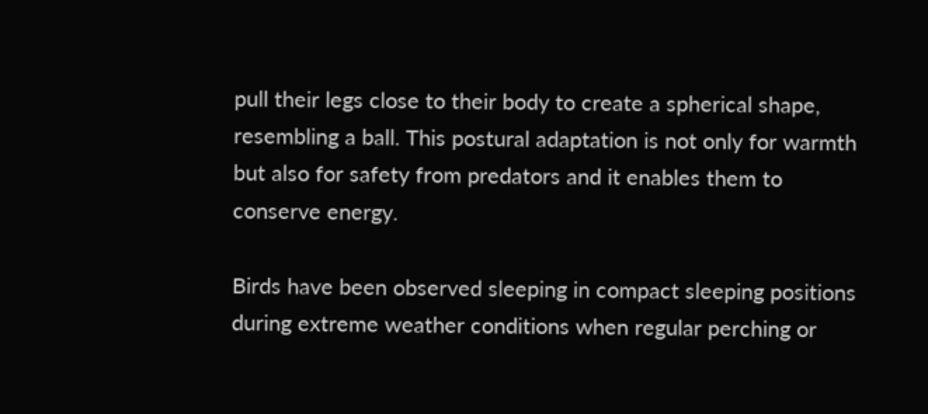pull their legs close to their body to create a spherical shape, resembling a ball. This postural adaptation is not only for warmth but also for safety from predators and it enables them to conserve energy.

Birds have been observed sleeping in compact sleeping positions during extreme weather conditions when regular perching or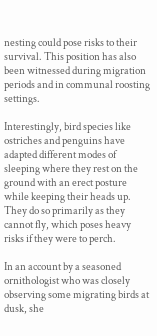nesting could pose risks to their survival. This position has also been witnessed during migration periods and in communal roosting settings.

Interestingly, bird species like ostriches and penguins have adapted different modes of sleeping where they rest on the ground with an erect posture while keeping their heads up. They do so primarily as they cannot fly, which poses heavy risks if they were to perch.

In an account by a seasoned ornithologist who was closely observing some migrating birds at dusk, she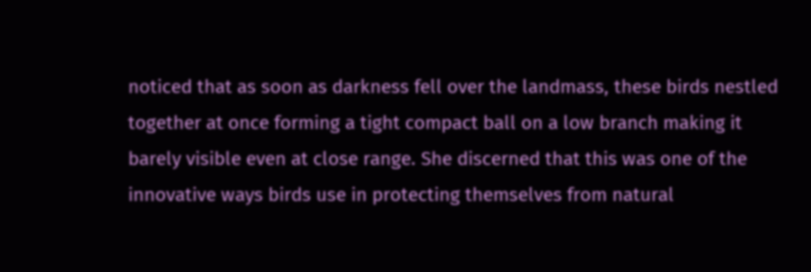noticed that as soon as darkness fell over the landmass, these birds nestled together at once forming a tight compact ball on a low branch making it barely visible even at close range. She discerned that this was one of the innovative ways birds use in protecting themselves from natural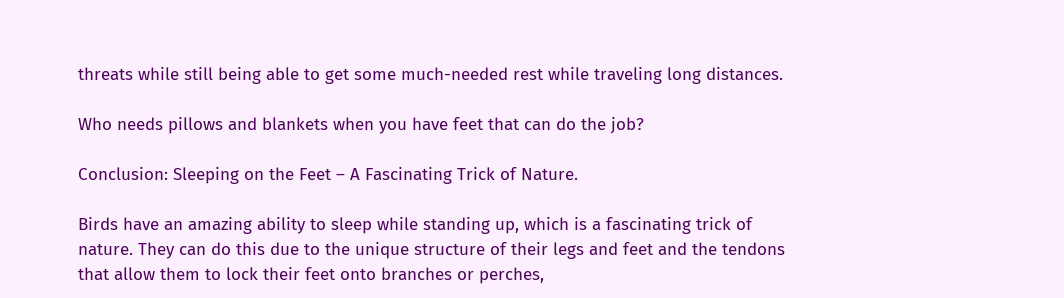threats while still being able to get some much-needed rest while traveling long distances.

Who needs pillows and blankets when you have feet that can do the job?

Conclusion: Sleeping on the Feet – A Fascinating Trick of Nature.

Birds have an amazing ability to sleep while standing up, which is a fascinating trick of nature. They can do this due to the unique structure of their legs and feet and the tendons that allow them to lock their feet onto branches or perches,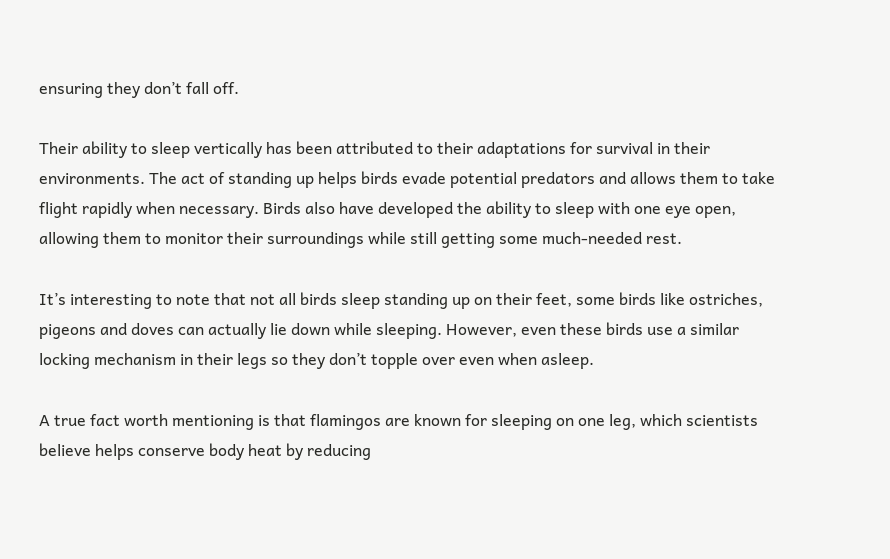ensuring they don’t fall off.

Their ability to sleep vertically has been attributed to their adaptations for survival in their environments. The act of standing up helps birds evade potential predators and allows them to take flight rapidly when necessary. Birds also have developed the ability to sleep with one eye open, allowing them to monitor their surroundings while still getting some much-needed rest.

It’s interesting to note that not all birds sleep standing up on their feet, some birds like ostriches, pigeons and doves can actually lie down while sleeping. However, even these birds use a similar locking mechanism in their legs so they don’t topple over even when asleep.

A true fact worth mentioning is that flamingos are known for sleeping on one leg, which scientists believe helps conserve body heat by reducing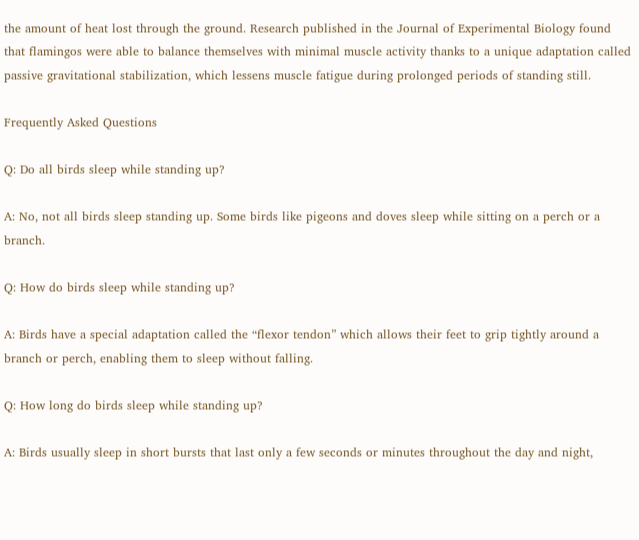the amount of heat lost through the ground. Research published in the Journal of Experimental Biology found that flamingos were able to balance themselves with minimal muscle activity thanks to a unique adaptation called passive gravitational stabilization, which lessens muscle fatigue during prolonged periods of standing still.

Frequently Asked Questions

Q: Do all birds sleep while standing up?

A: No, not all birds sleep standing up. Some birds like pigeons and doves sleep while sitting on a perch or a branch.

Q: How do birds sleep while standing up?

A: Birds have a special adaptation called the “flexor tendon” which allows their feet to grip tightly around a branch or perch, enabling them to sleep without falling.

Q: How long do birds sleep while standing up?

A: Birds usually sleep in short bursts that last only a few seconds or minutes throughout the day and night,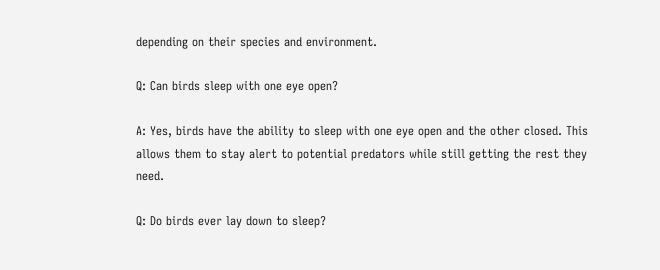depending on their species and environment.

Q: Can birds sleep with one eye open?

A: Yes, birds have the ability to sleep with one eye open and the other closed. This allows them to stay alert to potential predators while still getting the rest they need.

Q: Do birds ever lay down to sleep?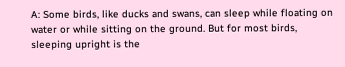A: Some birds, like ducks and swans, can sleep while floating on water or while sitting on the ground. But for most birds, sleeping upright is the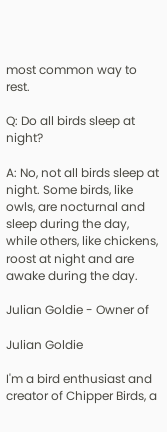most common way to rest.

Q: Do all birds sleep at night?

A: No, not all birds sleep at night. Some birds, like owls, are nocturnal and sleep during the day, while others, like chickens, roost at night and are awake during the day.

Julian Goldie - Owner of

Julian Goldie

I'm a bird enthusiast and creator of Chipper Birds, a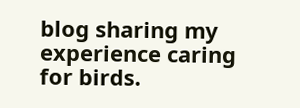blog sharing my experience caring for birds.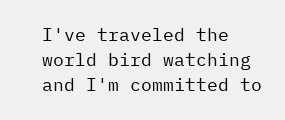I've traveled the world bird watching and I'm committed to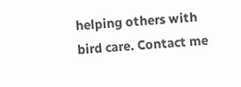helping others with bird care. Contact me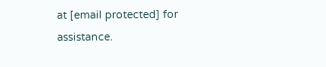at [email protected] for assistance.